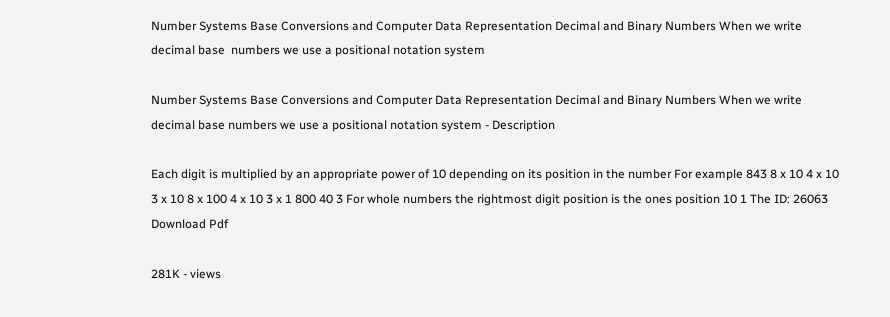Number Systems Base Conversions and Computer Data Representation Decimal and Binary Numbers When we write decimal base  numbers we use a positional notation system

Number Systems Base Conversions and Computer Data Representation Decimal and Binary Numbers When we write decimal base numbers we use a positional notation system - Description

Each digit is multiplied by an appropriate power of 10 depending on its position in the number For example 843 8 x 10 4 x 10 3 x 10 8 x 100 4 x 10 3 x 1 800 40 3 For whole numbers the rightmost digit position is the ones position 10 1 The ID: 26063 Download Pdf

281K - views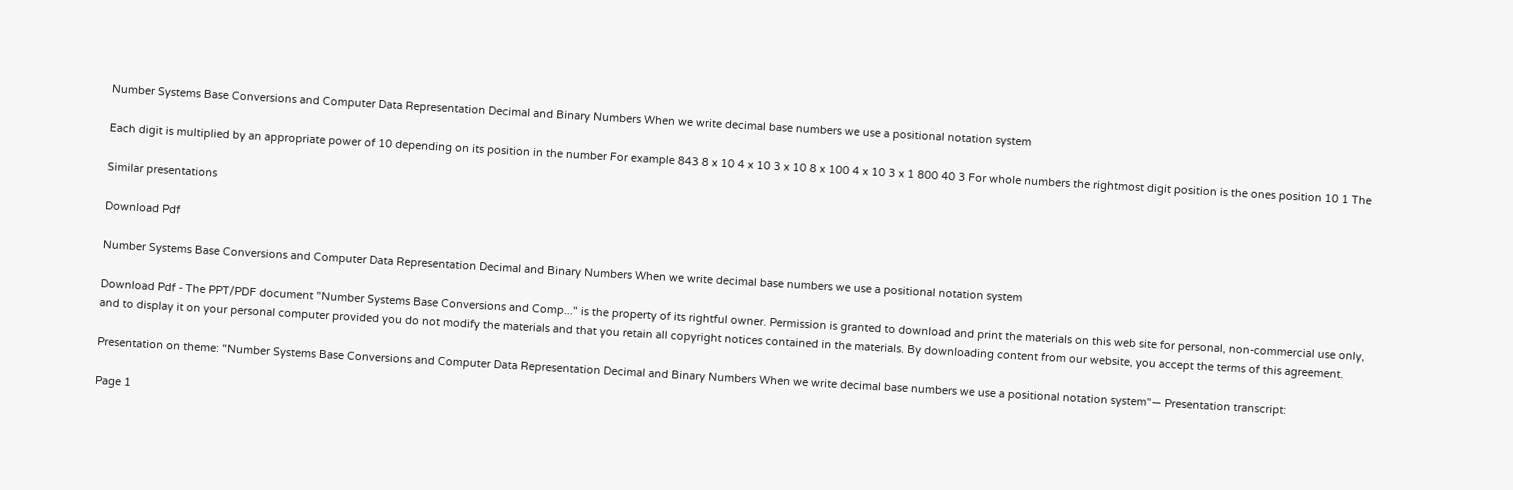Number Systems Base Conversions and Computer Data Representation Decimal and Binary Numbers When we write decimal base numbers we use a positional notation system

Each digit is multiplied by an appropriate power of 10 depending on its position in the number For example 843 8 x 10 4 x 10 3 x 10 8 x 100 4 x 10 3 x 1 800 40 3 For whole numbers the rightmost digit position is the ones position 10 1 The

Similar presentations

Download Pdf

Number Systems Base Conversions and Computer Data Representation Decimal and Binary Numbers When we write decimal base numbers we use a positional notation system

Download Pdf - The PPT/PDF document "Number Systems Base Conversions and Comp..." is the property of its rightful owner. Permission is granted to download and print the materials on this web site for personal, non-commercial use only, and to display it on your personal computer provided you do not modify the materials and that you retain all copyright notices contained in the materials. By downloading content from our website, you accept the terms of this agreement.

Presentation on theme: "Number Systems Base Conversions and Computer Data Representation Decimal and Binary Numbers When we write decimal base numbers we use a positional notation system"— Presentation transcript:

Page 1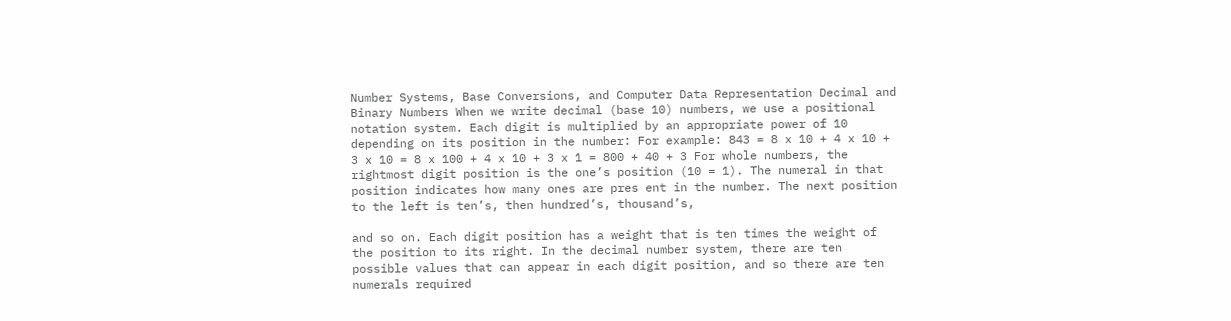Number Systems, Base Conversions, and Computer Data Representation Decimal and Binary Numbers When we write decimal (base 10) numbers, we use a positional notation system. Each digit is multiplied by an appropriate power of 10 depending on its position in the number: For example: 843 = 8 x 10 + 4 x 10 + 3 x 10 = 8 x 100 + 4 x 10 + 3 x 1 = 800 + 40 + 3 For whole numbers, the rightmost digit position is the one’s position (10 = 1). The numeral in that position indicates how many ones are pres ent in the number. The next position to the left is ten’s, then hundred’s, thousand’s,

and so on. Each digit position has a weight that is ten times the weight of the position to its right. In the decimal number system, there are ten possible values that can appear in each digit position, and so there are ten numerals required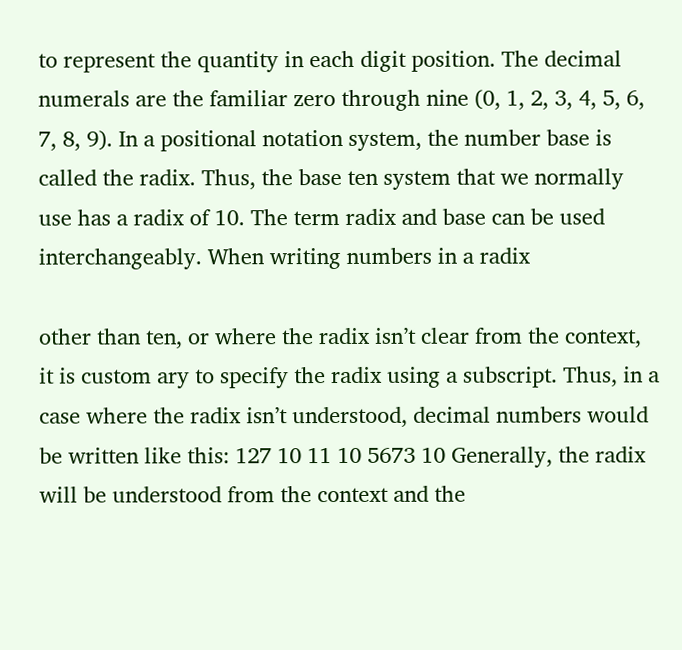to represent the quantity in each digit position. The decimal numerals are the familiar zero through nine (0, 1, 2, 3, 4, 5, 6, 7, 8, 9). In a positional notation system, the number base is called the radix. Thus, the base ten system that we normally use has a radix of 10. The term radix and base can be used interchangeably. When writing numbers in a radix

other than ten, or where the radix isn’t clear from the context, it is custom ary to specify the radix using a subscript. Thus, in a case where the radix isn’t understood, decimal numbers would be written like this: 127 10 11 10 5673 10 Generally, the radix will be understood from the context and the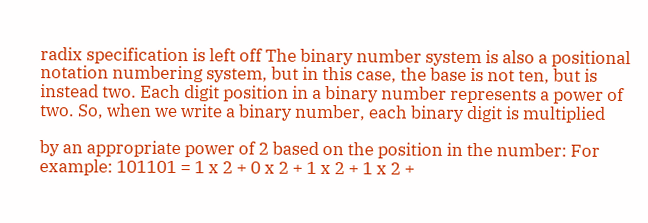radix specification is left off The binary number system is also a positional notation numbering system, but in this case, the base is not ten, but is instead two. Each digit position in a binary number represents a power of two. So, when we write a binary number, each binary digit is multiplied

by an appropriate power of 2 based on the position in the number: For example: 101101 = 1 x 2 + 0 x 2 + 1 x 2 + 1 x 2 +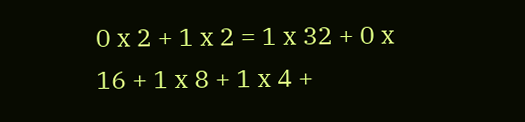0 x 2 + 1 x 2 = 1 x 32 + 0 x 16 + 1 x 8 + 1 x 4 +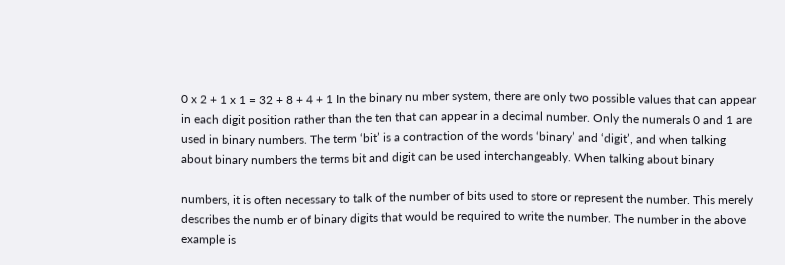0 x 2 + 1 x 1 = 32 + 8 + 4 + 1 In the binary nu mber system, there are only two possible values that can appear in each digit position rather than the ten that can appear in a decimal number. Only the numerals 0 and 1 are used in binary numbers. The term ‘bit’ is a contraction of the words ‘binary’ and ‘digit’, and when talking about binary numbers the terms bit and digit can be used interchangeably. When talking about binary

numbers, it is often necessary to talk of the number of bits used to store or represent the number. This merely describes the numb er of binary digits that would be required to write the number. The number in the above example is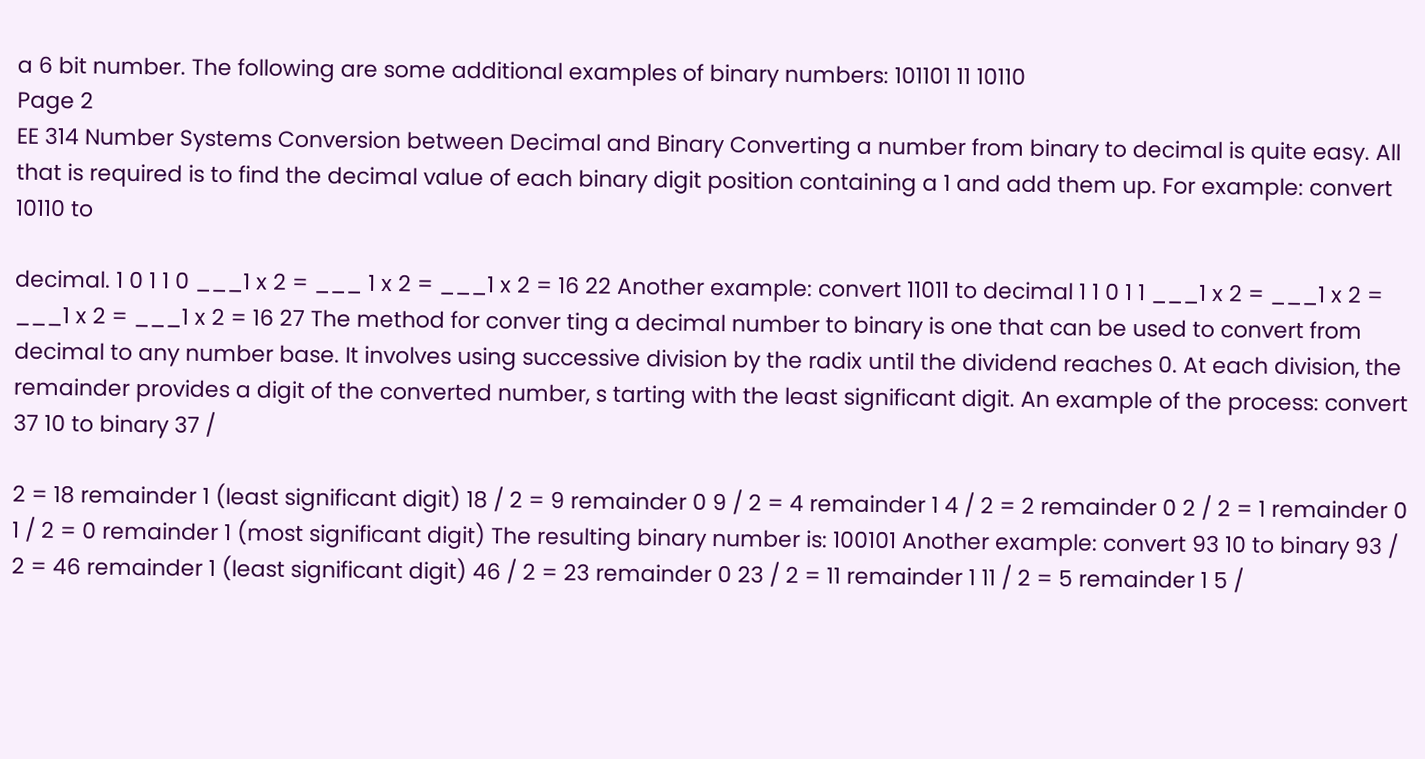a 6 bit number. The following are some additional examples of binary numbers: 101101 11 10110
Page 2
EE 314 Number Systems Conversion between Decimal and Binary Converting a number from binary to decimal is quite easy. All that is required is to find the decimal value of each binary digit position containing a 1 and add them up. For example: convert 10110 to

decimal. 1 0 1 1 0 ___1 x 2 = ___ 1 x 2 = ___1 x 2 = 16 22 Another example: convert 11011 to decimal 1 1 0 1 1 ___1 x 2 = ___1 x 2 = ___1 x 2 = ___1 x 2 = 16 27 The method for conver ting a decimal number to binary is one that can be used to convert from decimal to any number base. It involves using successive division by the radix until the dividend reaches 0. At each division, the remainder provides a digit of the converted number, s tarting with the least significant digit. An example of the process: convert 37 10 to binary 37 /

2 = 18 remainder 1 (least significant digit) 18 / 2 = 9 remainder 0 9 / 2 = 4 remainder 1 4 / 2 = 2 remainder 0 2 / 2 = 1 remainder 0 1 / 2 = 0 remainder 1 (most significant digit) The resulting binary number is: 100101 Another example: convert 93 10 to binary 93 / 2 = 46 remainder 1 (least significant digit) 46 / 2 = 23 remainder 0 23 / 2 = 11 remainder 1 11 / 2 = 5 remainder 1 5 /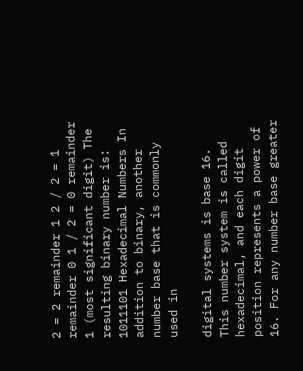2 = 2 remainder 1 2 / 2 = 1 remainder 0 1 / 2 = 0 remainder 1 (most significant digit) The resulting binary number is: 1011101 Hexadecimal Numbers In addition to binary, another number base that is commonly used in

digital systems is base 16. This number system is called hexadecimal, and each digit position represents a power of 16. For any number base greater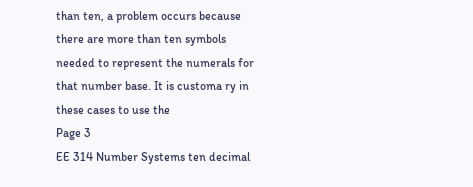than ten, a problem occurs because there are more than ten symbols needed to represent the numerals for that number base. It is customa ry in these cases to use the
Page 3
EE 314 Number Systems ten decimal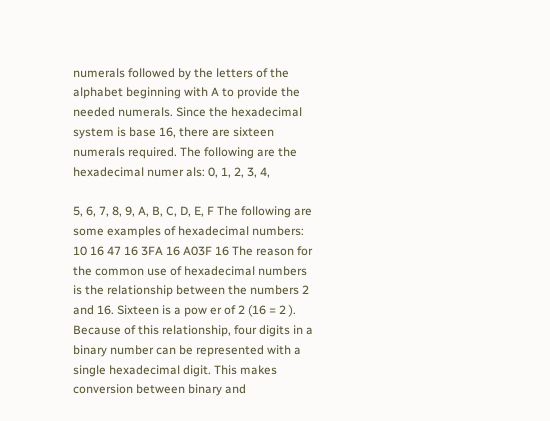numerals followed by the letters of the alphabet beginning with A to provide the needed numerals. Since the hexadecimal system is base 16, there are sixteen numerals required. The following are the hexadecimal numer als: 0, 1, 2, 3, 4,

5, 6, 7, 8, 9, A, B, C, D, E, F The following are some examples of hexadecimal numbers: 10 16 47 16 3FA 16 A03F 16 The reason for the common use of hexadecimal numbers is the relationship between the numbers 2 and 16. Sixteen is a pow er of 2 (16 = 2 ). Because of this relationship, four digits in a binary number can be represented with a single hexadecimal digit. This makes conversion between binary and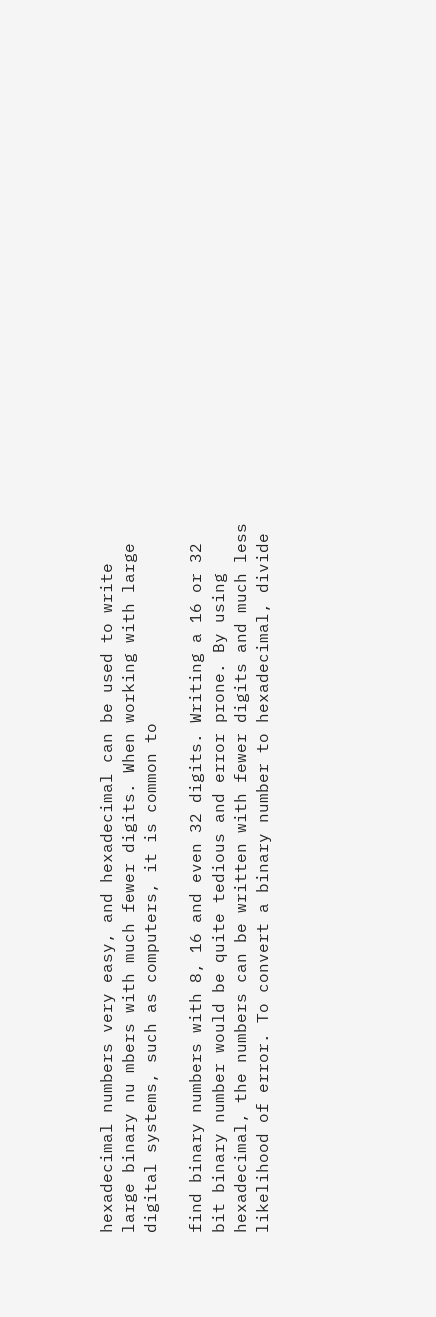hexadecimal numbers very easy, and hexadecimal can be used to write large binary nu mbers with much fewer digits. When working with large digital systems, such as computers, it is common to

find binary numbers with 8, 16 and even 32 digits. Writing a 16 or 32 bit binary number would be quite tedious and error prone. By using hexadecimal, the numbers can be written with fewer digits and much less likelihood of error. To convert a binary number to hexadecimal, divide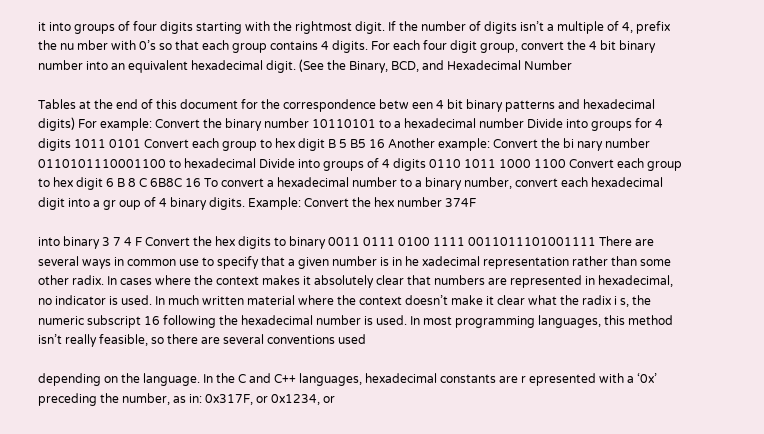it into groups of four digits starting with the rightmost digit. If the number of digits isn’t a multiple of 4, prefix the nu mber with 0’s so that each group contains 4 digits. For each four digit group, convert the 4 bit binary number into an equivalent hexadecimal digit. (See the Binary, BCD, and Hexadecimal Number

Tables at the end of this document for the correspondence betw een 4 bit binary patterns and hexadecimal digits) For example: Convert the binary number 10110101 to a hexadecimal number Divide into groups for 4 digits 1011 0101 Convert each group to hex digit B 5 B5 16 Another example: Convert the bi nary number 0110101110001100 to hexadecimal Divide into groups of 4 digits 0110 1011 1000 1100 Convert each group to hex digit 6 B 8 C 6B8C 16 To convert a hexadecimal number to a binary number, convert each hexadecimal digit into a gr oup of 4 binary digits. Example: Convert the hex number 374F

into binary 3 7 4 F Convert the hex digits to binary 0011 0111 0100 1111 0011011101001111 There are several ways in common use to specify that a given number is in he xadecimal representation rather than some other radix. In cases where the context makes it absolutely clear that numbers are represented in hexadecimal, no indicator is used. In much written material where the context doesn’t make it clear what the radix i s, the numeric subscript 16 following the hexadecimal number is used. In most programming languages, this method isn’t really feasible, so there are several conventions used

depending on the language. In the C and C++ languages, hexadecimal constants are r epresented with a ‘0x’ preceding the number, as in: 0x317F, or 0x1234, or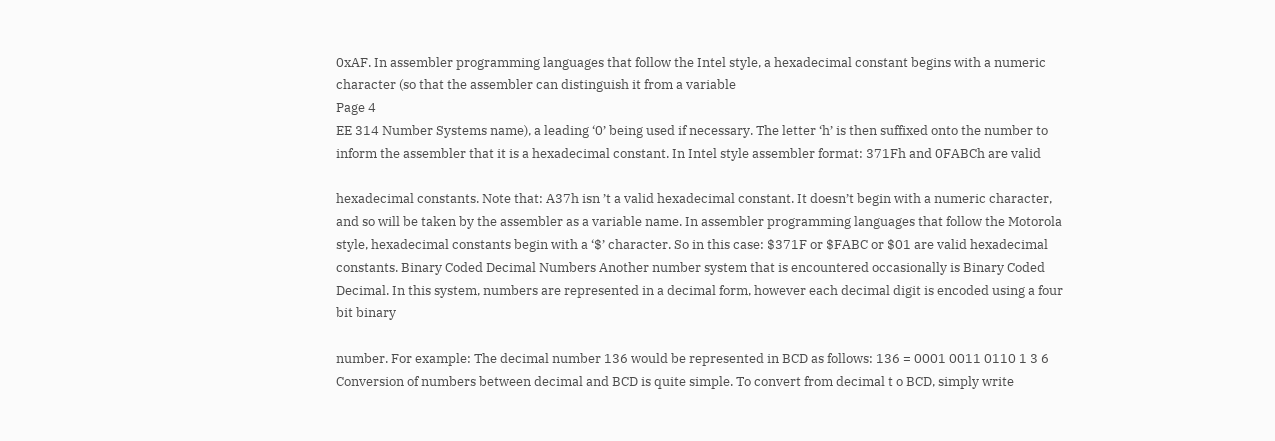0xAF. In assembler programming languages that follow the Intel style, a hexadecimal constant begins with a numeric character (so that the assembler can distinguish it from a variable
Page 4
EE 314 Number Systems name), a leading ‘0’ being used if necessary. The letter ‘h’ is then suffixed onto the number to inform the assembler that it is a hexadecimal constant. In Intel style assembler format: 371Fh and 0FABCh are valid

hexadecimal constants. Note that: A37h isn ’t a valid hexadecimal constant. It doesn’t begin with a numeric character, and so will be taken by the assembler as a variable name. In assembler programming languages that follow the Motorola style, hexadecimal constants begin with a ‘$’ character. So in this case: $371F or $FABC or $01 are valid hexadecimal constants. Binary Coded Decimal Numbers Another number system that is encountered occasionally is Binary Coded Decimal. In this system, numbers are represented in a decimal form, however each decimal digit is encoded using a four bit binary

number. For example: The decimal number 136 would be represented in BCD as follows: 136 = 0001 0011 0110 1 3 6 Conversion of numbers between decimal and BCD is quite simple. To convert from decimal t o BCD, simply write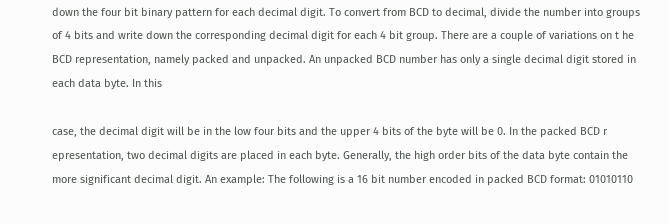down the four bit binary pattern for each decimal digit. To convert from BCD to decimal, divide the number into groups of 4 bits and write down the corresponding decimal digit for each 4 bit group. There are a couple of variations on t he BCD representation, namely packed and unpacked. An unpacked BCD number has only a single decimal digit stored in each data byte. In this

case, the decimal digit will be in the low four bits and the upper 4 bits of the byte will be 0. In the packed BCD r epresentation, two decimal digits are placed in each byte. Generally, the high order bits of the data byte contain the more significant decimal digit. An example: The following is a 16 bit number encoded in packed BCD format: 01010110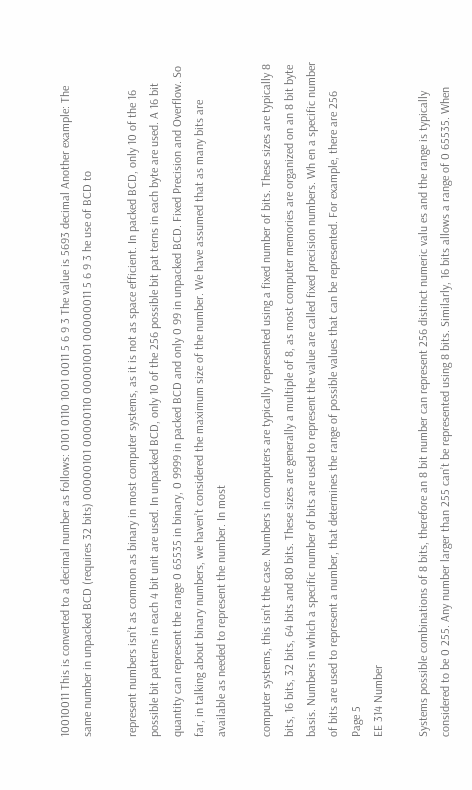10010011 This is converted to a decimal number as follows: 0101 0110 1001 0011 5 6 9 3 The value is 5693 decimal Another example: The same number in unpacked BCD (requires 32 bits) 00000101 00000110 00001001 00000011 5 6 9 3 he use of BCD to

represent numbers isn’t as common as binary in most computer systems, as it is not as space efficient. In packed BCD, only 10 of the 16 possible bit patterns in each 4 bit unit are used. In unpacked BCD, only 10 of the 256 possible bit pat terns in each byte are used. A 16 bit quantity can represent the range 0 65535 in binary, 0 9999 in packed BCD and only 0 99 in unpacked BCD. Fixed Precision and Overflow. So far, in talking about binary numbers, we haven’t considered the maximum size of the number. We have assumed that as many bits are available as needed to represent the number. In most

computer systems, this isn’t the case. Numbers in computers are typically represented using a fixed number of bits. These sizes are typically 8 bits, 16 bits, 32 bits, 64 bits and 80 bits. These sizes are generally a multiple of 8, as most computer memories are organized on an 8 bit byte basis. Numbers in which a specific number of bits are used to represent the value are called fixed precision numbers. Wh en a specific number of bits are used to represent a number, that determines the range of possible values that can be represented. For example, there are 256
Page 5
EE 314 Number

Systems possible combinations of 8 bits, therefore an 8 bit number can represent 256 distinct numeric valu es and the range is typically considered to be 0 255. Any number larger than 255 can’t be represented using 8 bits. Similarly, 16 bits allows a range of 0 65535. When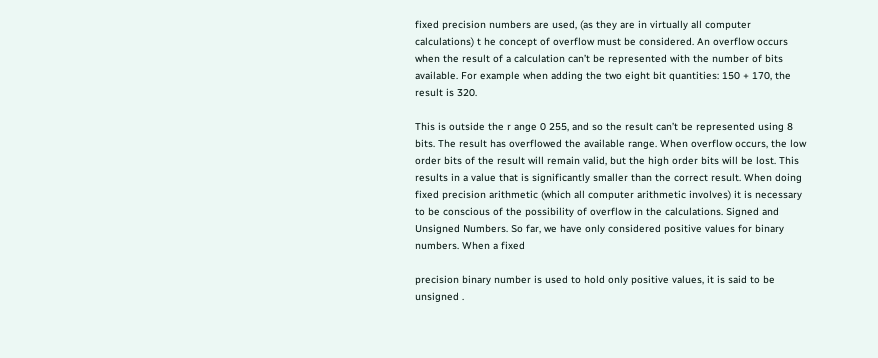fixed precision numbers are used, (as they are in virtually all computer calculations) t he concept of overflow must be considered. An overflow occurs when the result of a calculation can’t be represented with the number of bits available. For example when adding the two eight bit quantities: 150 + 170, the result is 320.

This is outside the r ange 0 255, and so the result can’t be represented using 8 bits. The result has overflowed the available range. When overflow occurs, the low order bits of the result will remain valid, but the high order bits will be lost. This results in a value that is significantly smaller than the correct result. When doing fixed precision arithmetic (which all computer arithmetic involves) it is necessary to be conscious of the possibility of overflow in the calculations. Signed and Unsigned Numbers. So far, we have only considered positive values for binary numbers. When a fixed

precision binary number is used to hold only positive values, it is said to be unsigned .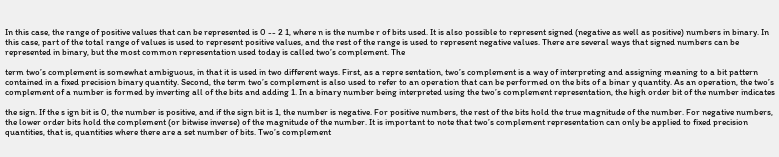In this case, the range of positive values that can be represented is 0 -- 2 1, where n is the numbe r of bits used. It is also possible to represent signed (negative as well as positive) numbers in binary. In this case, part of the total range of values is used to represent positive values, and the rest of the range is used to represent negative values. There are several ways that signed numbers can be represented in binary, but the most common representation used today is called two’s complement. The

term two’s complement is somewhat ambiguous, in that it is used in two different ways. First, as a repre sentation, two’s complement is a way of interpreting and assigning meaning to a bit pattern contained in a fixed precision binary quantity. Second, the term two’s complement is also used to refer to an operation that can be performed on the bits of a binar y quantity. As an operation, the two’s complement of a number is formed by inverting all of the bits and adding 1. In a binary number being interpreted using the two’s complement representation, the high order bit of the number indicates

the sign. If the s ign bit is 0, the number is positive, and if the sign bit is 1, the number is negative. For positive numbers, the rest of the bits hold the true magnitude of the number. For negative numbers, the lower order bits hold the complement (or bitwise inverse) of the magnitude of the number. It is important to note that two’s complement representation can only be applied to fixed precision quantities, that is, quantities where there are a set number of bits. Two’s complement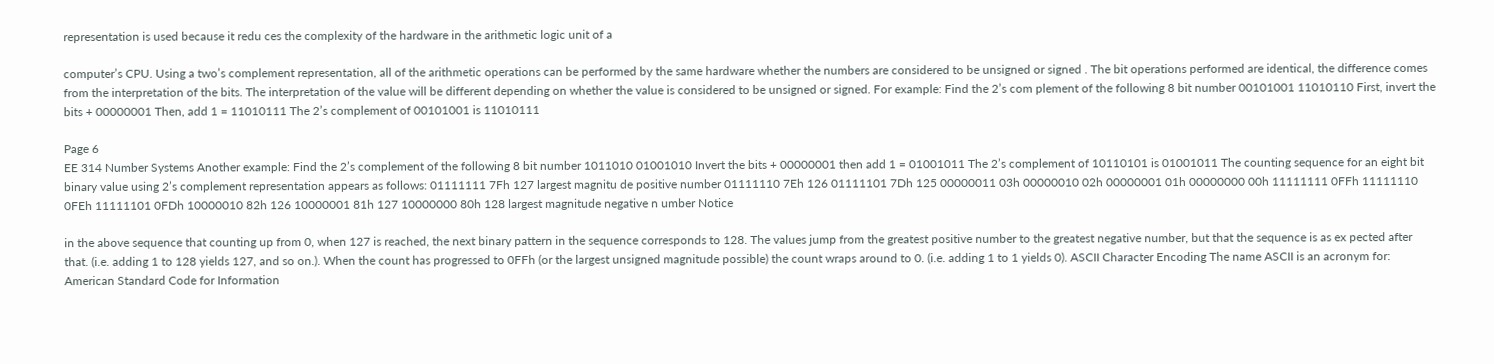representation is used because it redu ces the complexity of the hardware in the arithmetic logic unit of a

computer’s CPU. Using a two’s complement representation, all of the arithmetic operations can be performed by the same hardware whether the numbers are considered to be unsigned or signed . The bit operations performed are identical, the difference comes from the interpretation of the bits. The interpretation of the value will be different depending on whether the value is considered to be unsigned or signed. For example: Find the 2’s com plement of the following 8 bit number 00101001 11010110 First, invert the bits + 00000001 Then, add 1 = 11010111 The 2’s complement of 00101001 is 11010111

Page 6
EE 314 Number Systems Another example: Find the 2’s complement of the following 8 bit number 1011010 01001010 Invert the bits + 00000001 then add 1 = 01001011 The 2’s complement of 10110101 is 01001011 The counting sequence for an eight bit binary value using 2’s complement representation appears as follows: 01111111 7Fh 127 largest magnitu de positive number 01111110 7Eh 126 01111101 7Dh 125 00000011 03h 00000010 02h 00000001 01h 00000000 00h 11111111 0FFh 11111110 0FEh 11111101 0FDh 10000010 82h 126 10000001 81h 127 10000000 80h 128 largest magnitude negative n umber Notice

in the above sequence that counting up from 0, when 127 is reached, the next binary pattern in the sequence corresponds to 128. The values jump from the greatest positive number to the greatest negative number, but that the sequence is as ex pected after that. (i.e. adding 1 to 128 yields 127, and so on.). When the count has progressed to 0FFh (or the largest unsigned magnitude possible) the count wraps around to 0. (i.e. adding 1 to 1 yields 0). ASCII Character Encoding The name ASCII is an acronym for: American Standard Code for Information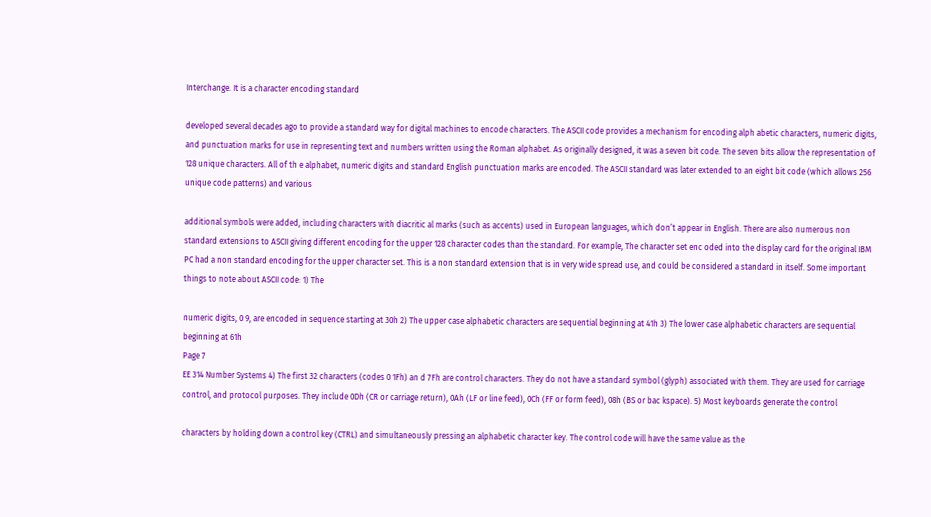Interchange. It is a character encoding standard

developed several decades ago to provide a standard way for digital machines to encode characters. The ASCII code provides a mechanism for encoding alph abetic characters, numeric digits, and punctuation marks for use in representing text and numbers written using the Roman alphabet. As originally designed, it was a seven bit code. The seven bits allow the representation of 128 unique characters. All of th e alphabet, numeric digits and standard English punctuation marks are encoded. The ASCII standard was later extended to an eight bit code (which allows 256 unique code patterns) and various

additional symbols were added, including characters with diacritic al marks (such as accents) used in European languages, which don’t appear in English. There are also numerous non standard extensions to ASCII giving different encoding for the upper 128 character codes than the standard. For example, The character set enc oded into the display card for the original IBM PC had a non standard encoding for the upper character set. This is a non standard extension that is in very wide spread use, and could be considered a standard in itself. Some important things to note about ASCII code: 1) The

numeric digits, 0 9, are encoded in sequence starting at 30h 2) The upper case alphabetic characters are sequential beginning at 41h 3) The lower case alphabetic characters are sequential beginning at 61h
Page 7
EE 314 Number Systems 4) The first 32 characters (codes 0 1Fh) an d 7Fh are control characters. They do not have a standard symbol (glyph) associated with them. They are used for carriage control, and protocol purposes. They include 0Dh (CR or carriage return), 0Ah (LF or line feed), 0Ch (FF or form feed), 08h (BS or bac kspace). 5) Most keyboards generate the control

characters by holding down a control key (CTRL) and simultaneously pressing an alphabetic character key. The control code will have the same value as the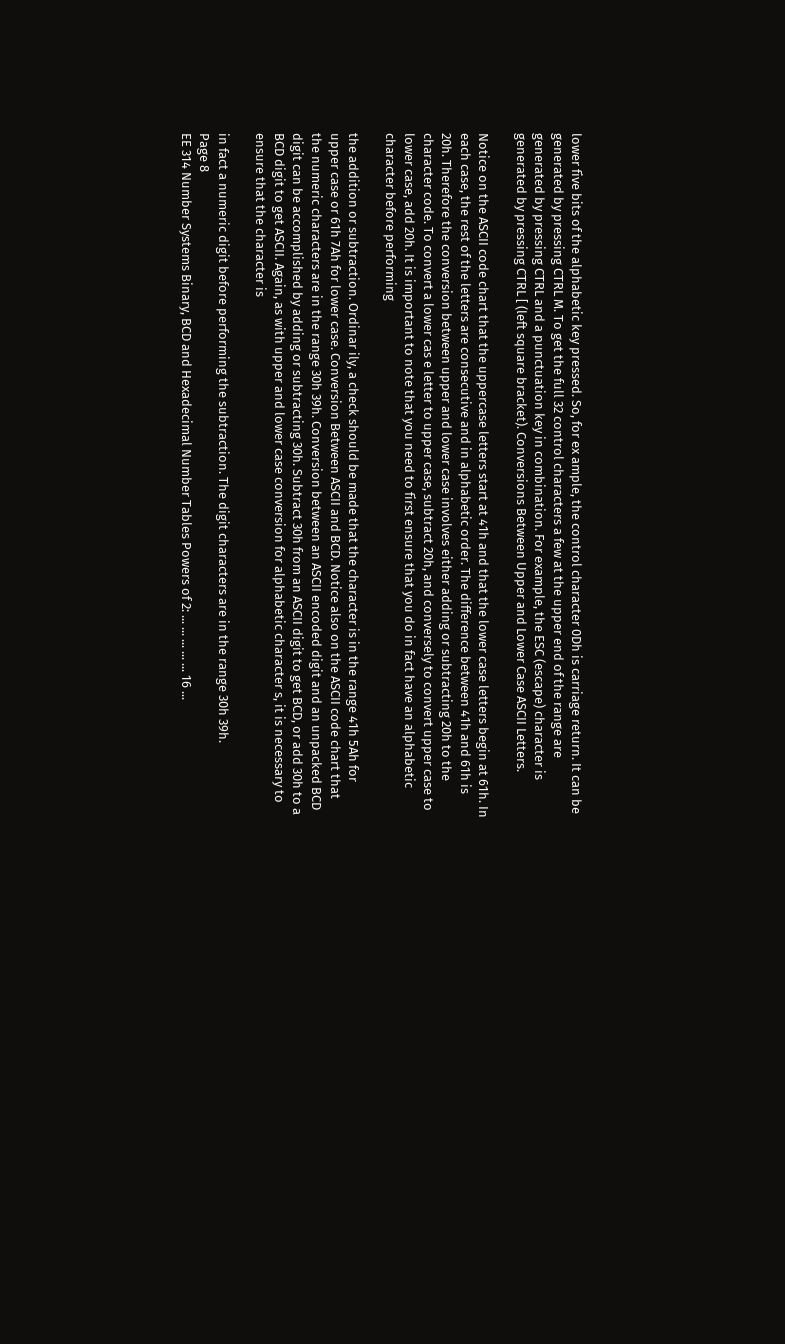lower five bits of the alphabetic key pressed. So, for ex ample, the control character 0Dh is carriage return. It can be generated by pressing CTRL M. To get the full 32 control characters a few at the upper end of the range are generated by pressing CTRL and a punctuation key in combination. For example, the ESC (escape) character is generated by pressing CTRL [ (left square bracket). Conversions Between Upper and Lower Case ASCII Letters.

Notice on the ASCII code chart that the uppercase letters start at 41h and that the lower case letters begin at 61h. In each case, the rest of the letters are consecutive and in alphabetic order. The difference between 41h and 61h is 20h. Therefore the conversion between upper and lower case involves either adding or subtracting 20h to the character code. To convert a lower cas e letter to upper case, subtract 20h, and conversely to convert upper case to lower case, add 20h. It is important to note that you need to first ensure that you do in fact have an alphabetic character before performing

the addition or subtraction. Ordinar ily, a check should be made that the character is in the range 41h 5Ah for upper case or 61h 7Ah for lower case. Conversion Between ASCII and BCD. Notice also on the ASCII code chart that the numeric characters are in the range 30h 39h. Conversion between an ASCII encoded digit and an unpacked BCD digit can be accomplished by adding or subtracting 30h. Subtract 30h from an ASCII digit to get BCD, or add 30h to a BCD digit to get ASCII. Again, as with upper and lower case conversion for alphabetic character s, it is necessary to ensure that the character is

in fact a numeric digit before performing the subtraction. The digit characters are in the range 30h 39h.
Page 8
EE 314 Number Systems Binary, BCD and Hexadecimal Number Tables Powers of 2: ... ... ... ... ... 16 ...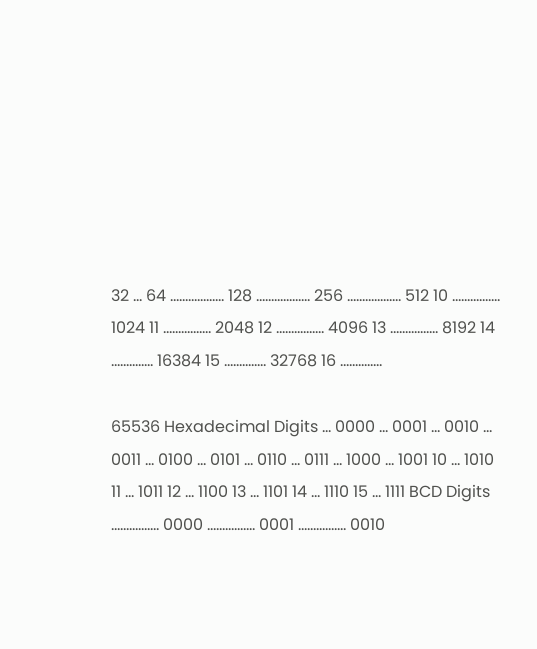32 ... 64 .................. 128 .................. 256 .................. 512 10 ................ 1024 11 ................ 2048 12 ................ 4096 13 ................ 8192 14 .............. 16384 15 .............. 32768 16 ..............

65536 Hexadecimal Digits ... 0000 ... 0001 ... 0010 ... 0011 ... 0100 ... 0101 ... 0110 ... 0111 ... 1000 ... 1001 10 ... 1010 11 ... 1011 12 ... 1100 13 ... 1101 14 ... 1110 15 ... 1111 BCD Digits ................ 0000 ................ 0001 ................ 0010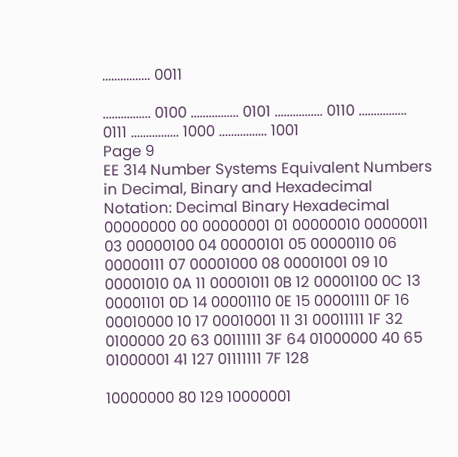................ 0011

................ 0100 ................ 0101 ................ 0110 ................ 0111 ................ 1000 ................ 1001
Page 9
EE 314 Number Systems Equivalent Numbers in Decimal, Binary and Hexadecimal Notation: Decimal Binary Hexadecimal 00000000 00 00000001 01 00000010 00000011 03 00000100 04 00000101 05 00000110 06 00000111 07 00001000 08 00001001 09 10 00001010 0A 11 00001011 0B 12 00001100 0C 13 00001101 0D 14 00001110 0E 15 00001111 0F 16 00010000 10 17 00010001 11 31 00011111 1F 32 0100000 20 63 00111111 3F 64 01000000 40 65 01000001 41 127 01111111 7F 128

10000000 80 129 10000001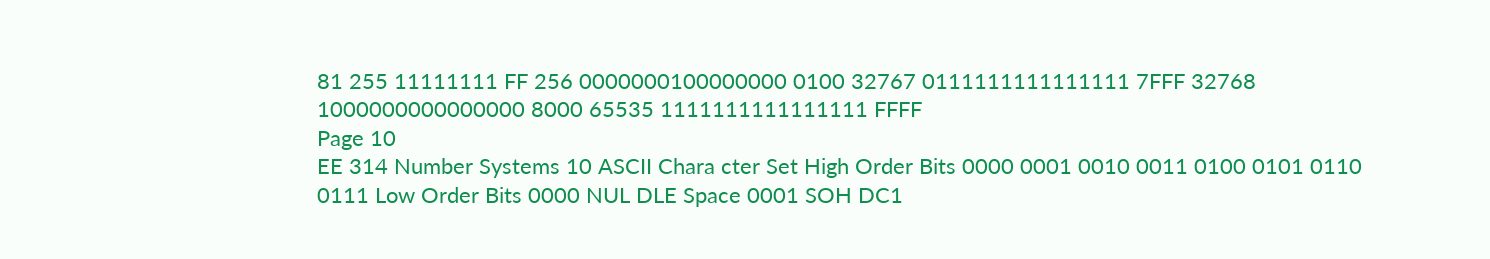81 255 11111111 FF 256 0000000100000000 0100 32767 0111111111111111 7FFF 32768 1000000000000000 8000 65535 1111111111111111 FFFF
Page 10
EE 314 Number Systems 10 ASCII Chara cter Set High Order Bits 0000 0001 0010 0011 0100 0101 0110 0111 Low Order Bits 0000 NUL DLE Space 0001 SOH DC1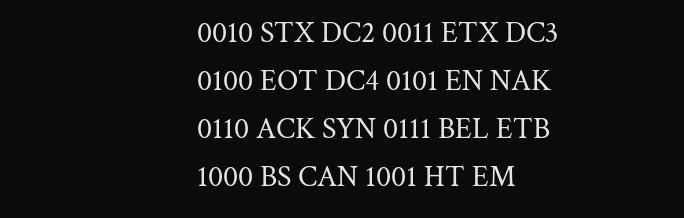0010 STX DC2 0011 ETX DC3 0100 EOT DC4 0101 EN NAK 0110 ACK SYN 0111 BEL ETB 1000 BS CAN 1001 HT EM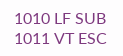1010 LF SUB 1011 VT ESC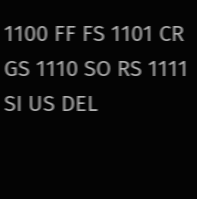1100 FF FS 1101 CR GS 1110 SO RS 1111 SI US DEL